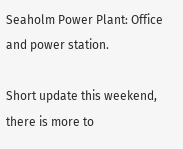Seaholm Power Plant: Office and power station.

Short update this weekend, there is more to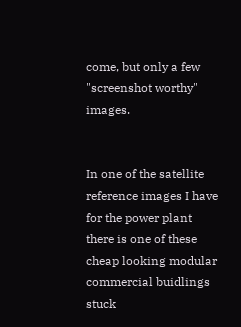come, but only a few "screenshot worthy" images.


In one of the satellite reference images I have for the power plant there is one of these cheap looking modular commercial buidlings stuck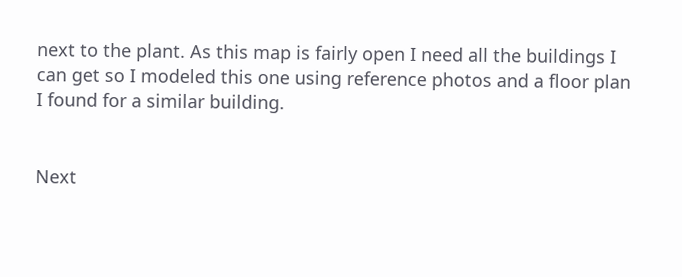next to the plant. As this map is fairly open I need all the buildings I can get so I modeled this one using reference photos and a floor plan I found for a similar building.


Next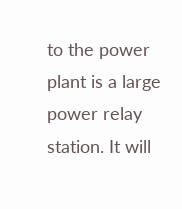to the power plant is a large power relay station. It will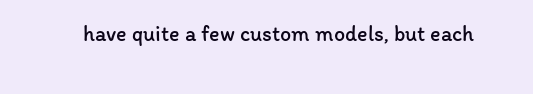have quite a few custom models, but each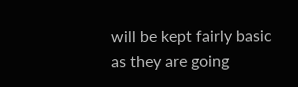will be kept fairly basic as they are going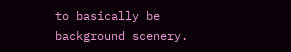to basically be background scenery.